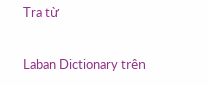Tra từ

Laban Dictionary trên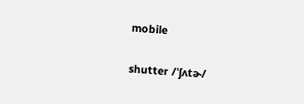mobile

shutter /ˈʃʌtɚ/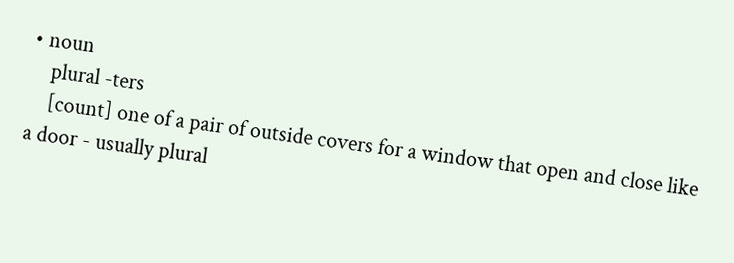• noun
    plural -ters
    [count] one of a pair of outside covers for a window that open and close like a door - usually plural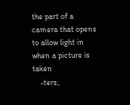the part of a camera that opens to allow light in when a picture is taken
    -ters;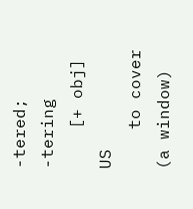-tered; -tering
    [+ obj] US
    to cover (a window)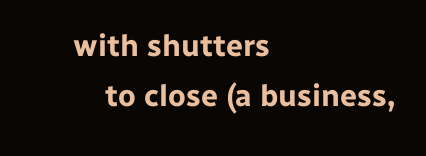with shutters
    to close (a business,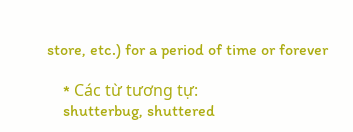store, etc.) for a period of time or forever

    * Các từ tương tự:
    shutterbug, shuttered